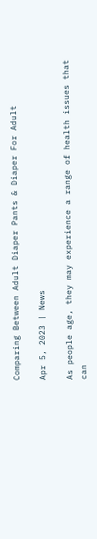Comparing Between Adult Diaper Pants & Diaper For Adult

Apr 5, 2023 | News

As people age, they may experience a range of health issues that can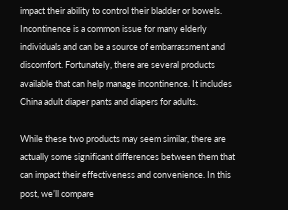impact their ability to control their bladder or bowels. Incontinence is a common issue for many elderly individuals and can be a source of embarrassment and discomfort. Fortunately, there are several products available that can help manage incontinence. It includes China adult diaper pants and diapers for adults.

While these two products may seem similar, there are actually some significant differences between them that can impact their effectiveness and convenience. In this post, we’ll compare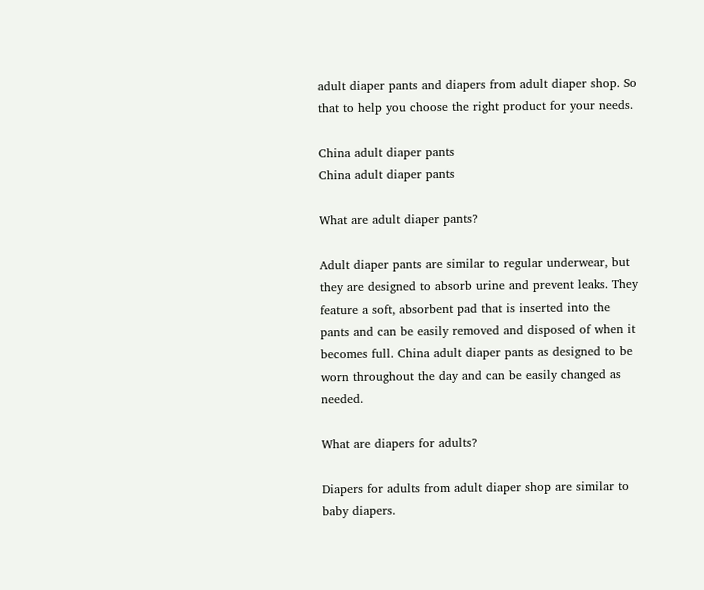adult diaper pants and diapers from adult diaper shop. So that to help you choose the right product for your needs.

China adult diaper pants
China adult diaper pants

What are adult diaper pants?

Adult diaper pants are similar to regular underwear, but they are designed to absorb urine and prevent leaks. They feature a soft, absorbent pad that is inserted into the pants and can be easily removed and disposed of when it becomes full. China adult diaper pants as designed to be worn throughout the day and can be easily changed as needed.

What are diapers for adults?

Diapers for adults from adult diaper shop are similar to baby diapers.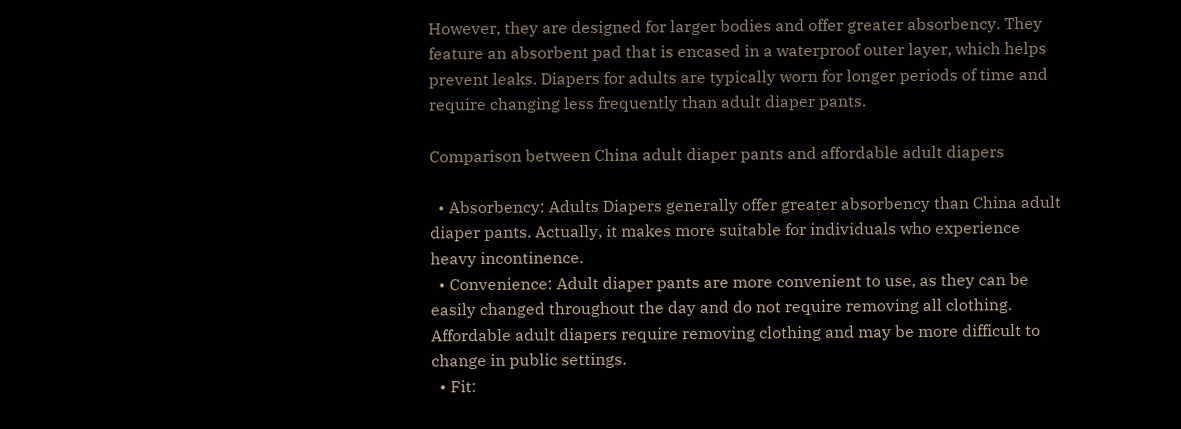However, they are designed for larger bodies and offer greater absorbency. They feature an absorbent pad that is encased in a waterproof outer layer, which helps prevent leaks. Diapers for adults are typically worn for longer periods of time and require changing less frequently than adult diaper pants.

Comparison between China adult diaper pants and affordable adult diapers

  • Absorbency: Adults Diapers generally offer greater absorbency than China adult diaper pants. Actually, it makes more suitable for individuals who experience heavy incontinence.
  • Convenience: Adult diaper pants are more convenient to use, as they can be easily changed throughout the day and do not require removing all clothing. Affordable adult diapers require removing clothing and may be more difficult to change in public settings.
  • Fit: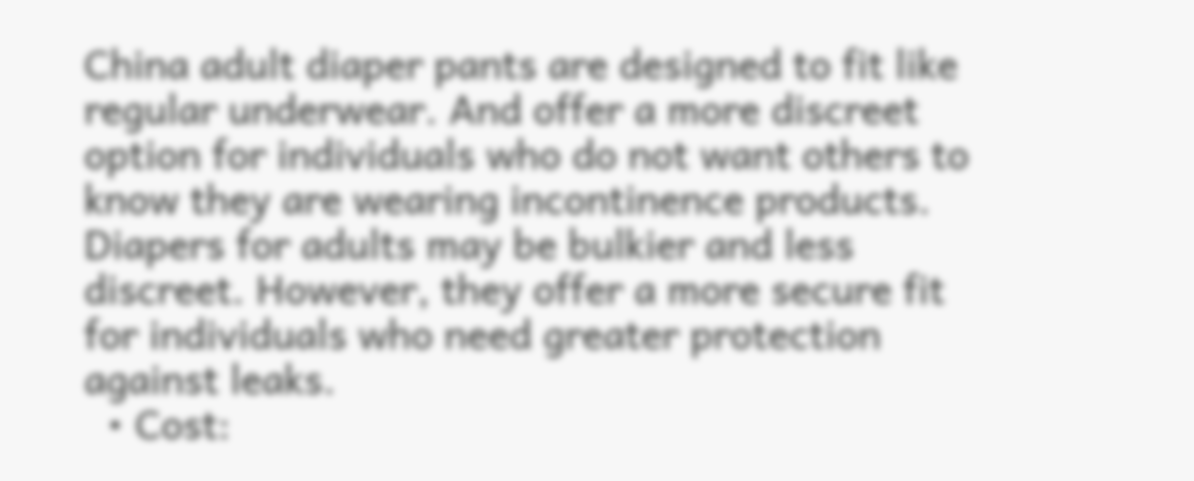China adult diaper pants are designed to fit like regular underwear. And offer a more discreet option for individuals who do not want others to know they are wearing incontinence products. Diapers for adults may be bulkier and less discreet. However, they offer a more secure fit for individuals who need greater protection against leaks.
  • Cost: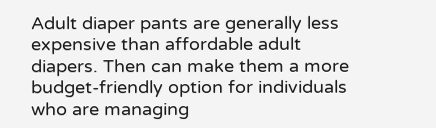Adult diaper pants are generally less expensive than affordable adult diapers. Then can make them a more budget-friendly option for individuals who are managing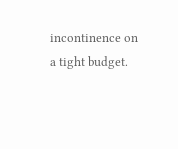incontinence on a tight budget.